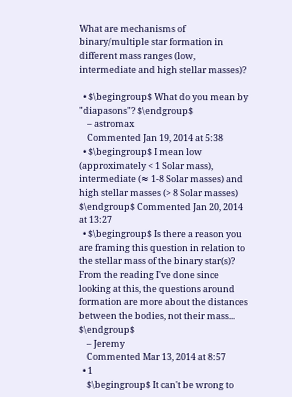What are mechanisms of binary/multiple star formation in different mass ranges (low, intermediate and high stellar masses)?

  • $\begingroup$ What do you mean by "diapasons"? $\endgroup$
    – astromax
    Commented Jan 19, 2014 at 5:38
  • $\begingroup$ I mean low (approximately < 1 Solar mass), intermediate (≈ 1-8 Solar masses) and high stellar masses (> 8 Solar masses) $\endgroup$ Commented Jan 20, 2014 at 13:27
  • $\begingroup$ Is there a reason you are framing this question in relation to the stellar mass of the binary star(s)? From the reading I've done since looking at this, the questions around formation are more about the distances between the bodies, not their mass... $\endgroup$
    – Jeremy
    Commented Mar 13, 2014 at 8:57
  • 1
    $\begingroup$ It can't be wrong to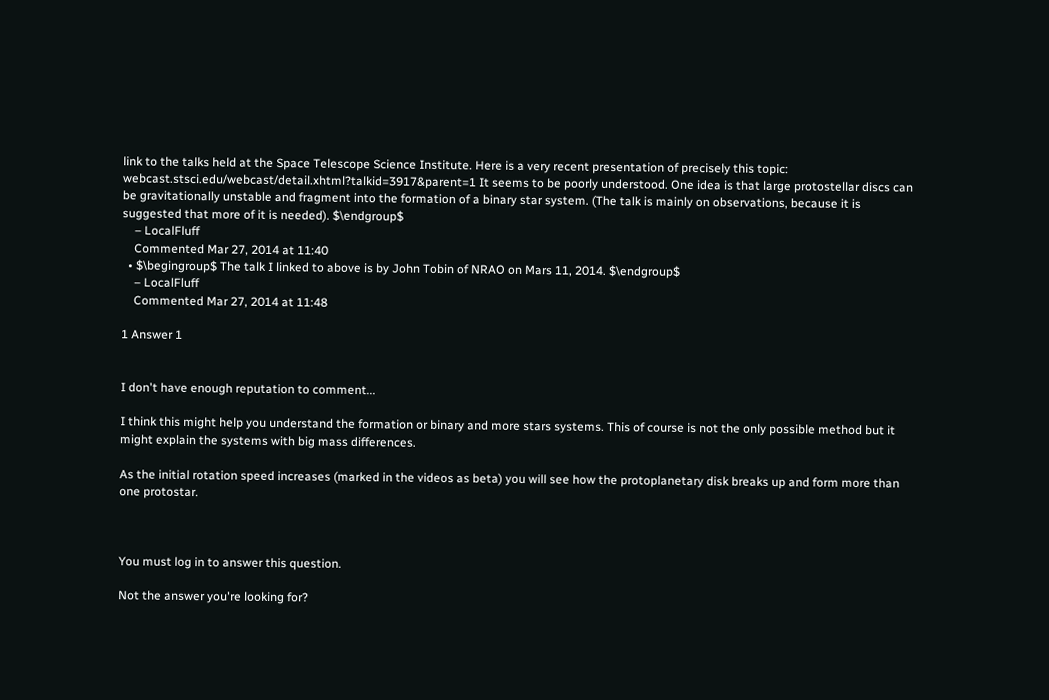link to the talks held at the Space Telescope Science Institute. Here is a very recent presentation of precisely this topic: webcast.stsci.edu/webcast/detail.xhtml?talkid=3917&parent=1 It seems to be poorly understood. One idea is that large protostellar discs can be gravitationally unstable and fragment into the formation of a binary star system. (The talk is mainly on observations, because it is suggested that more of it is needed). $\endgroup$
    – LocalFluff
    Commented Mar 27, 2014 at 11:40
  • $\begingroup$ The talk I linked to above is by John Tobin of NRAO on Mars 11, 2014. $\endgroup$
    – LocalFluff
    Commented Mar 27, 2014 at 11:48

1 Answer 1


I don't have enough reputation to comment...

I think this might help you understand the formation or binary and more stars systems. This of course is not the only possible method but it might explain the systems with big mass differences.

As the initial rotation speed increases (marked in the videos as beta) you will see how the protoplanetary disk breaks up and form more than one protostar.



You must log in to answer this question.

Not the answer you're looking for?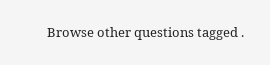Browse other questions tagged .